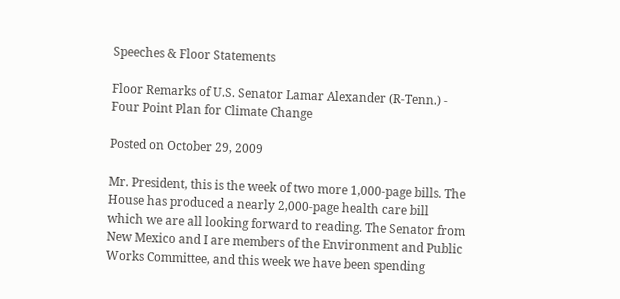Speeches & Floor Statements

Floor Remarks of U.S. Senator Lamar Alexander (R-Tenn.) - Four Point Plan for Climate Change

Posted on October 29, 2009

Mr. President, this is the week of two more 1,000-page bills. The House has produced a nearly 2,000-page health care bill which we are all looking forward to reading. The Senator from New Mexico and I are members of the Environment and Public Works Committee, and this week we have been spending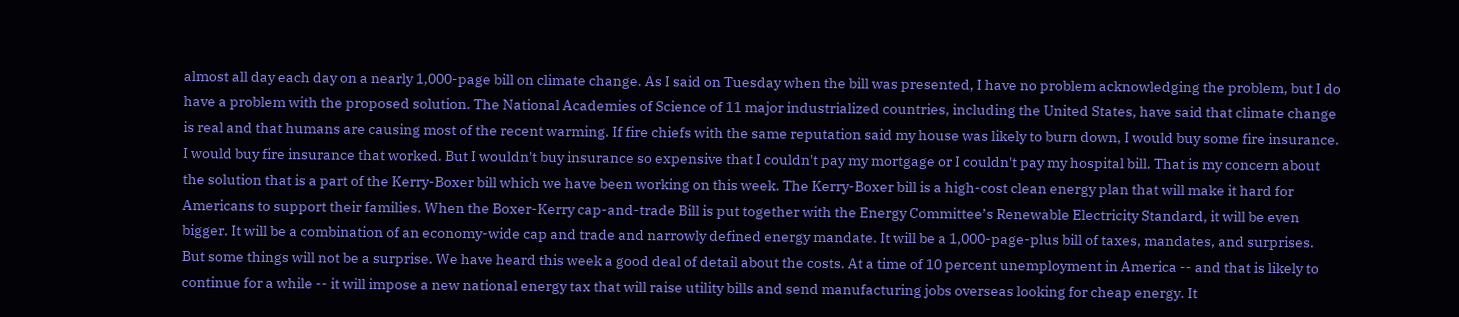almost all day each day on a nearly 1,000-page bill on climate change. As I said on Tuesday when the bill was presented, I have no problem acknowledging the problem, but I do have a problem with the proposed solution. The National Academies of Science of 11 major industrialized countries, including the United States, have said that climate change is real and that humans are causing most of the recent warming. If fire chiefs with the same reputation said my house was likely to burn down, I would buy some fire insurance. I would buy fire insurance that worked. But I wouldn't buy insurance so expensive that I couldn't pay my mortgage or I couldn't pay my hospital bill. That is my concern about the solution that is a part of the Kerry-Boxer bill which we have been working on this week. The Kerry-Boxer bill is a high-cost clean energy plan that will make it hard for Americans to support their families. When the Boxer-Kerry cap-and-trade Bill is put together with the Energy Committee’s Renewable Electricity Standard, it will be even bigger. It will be a combination of an economy-wide cap and trade and narrowly defined energy mandate. It will be a 1,000-page-plus bill of taxes, mandates, and surprises. But some things will not be a surprise. We have heard this week a good deal of detail about the costs. At a time of 10 percent unemployment in America -- and that is likely to continue for a while -- it will impose a new national energy tax that will raise utility bills and send manufacturing jobs overseas looking for cheap energy. It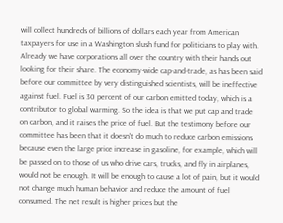will collect hundreds of billions of dollars each year from American taxpayers for use in a Washington slush fund for politicians to play with. Already we have corporations all over the country with their hands out looking for their share. The economy-wide cap-and-trade, as has been said before our committee by very distinguished scientists, will be ineffective against fuel. Fuel is 30 percent of our carbon emitted today, which is a contributor to global warming. So the idea is that we put cap and trade on carbon, and it raises the price of fuel. But the testimony before our committee has been that it doesn't do much to reduce carbon emissions because even the large price increase in gasoline, for example, which will be passed on to those of us who drive cars, trucks, and fly in airplanes, would not be enough. It will be enough to cause a lot of pain, but it would not change much human behavior and reduce the amount of fuel consumed. The net result is higher prices but the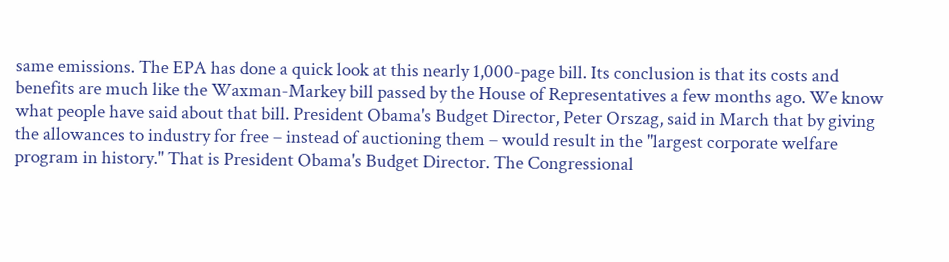same emissions. The EPA has done a quick look at this nearly 1,000-page bill. Its conclusion is that its costs and benefits are much like the Waxman-Markey bill passed by the House of Representatives a few months ago. We know what people have said about that bill. President Obama's Budget Director, Peter Orszag, said in March that by giving the allowances to industry for free – instead of auctioning them – would result in the "largest corporate welfare program in history." That is President Obama's Budget Director. The Congressional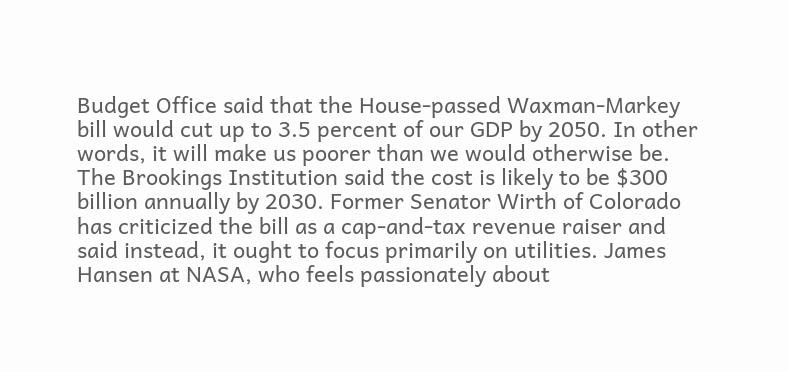Budget Office said that the House-passed Waxman-Markey bill would cut up to 3.5 percent of our GDP by 2050. In other words, it will make us poorer than we would otherwise be. The Brookings Institution said the cost is likely to be $300 billion annually by 2030. Former Senator Wirth of Colorado has criticized the bill as a cap-and-tax revenue raiser and said instead, it ought to focus primarily on utilities. James Hansen at NASA, who feels passionately about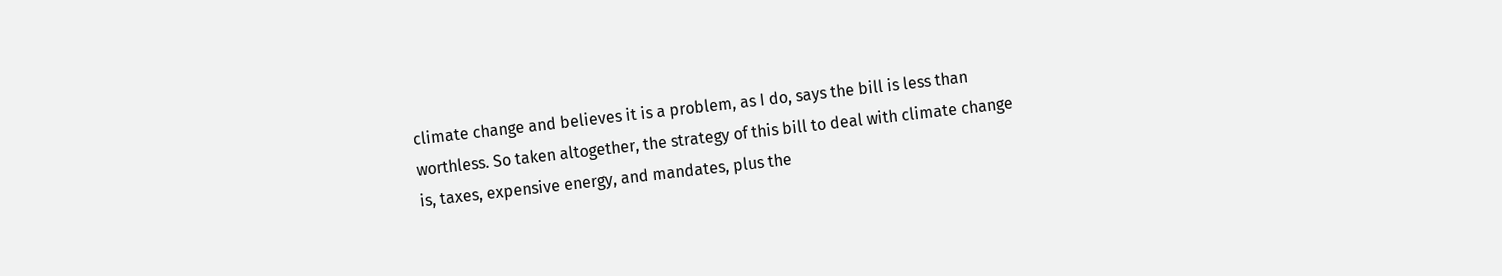climate change and believes it is a problem, as I do, says the bill is less than worthless. So taken altogether, the strategy of this bill to deal with climate change is, taxes, expensive energy, and mandates, plus the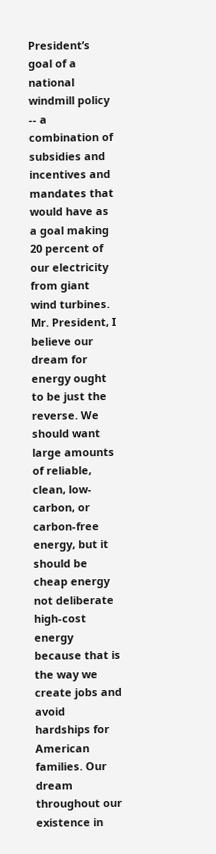President’s goal of a national windmill policy -- a combination of subsidies and incentives and mandates that would have as a goal making 20 percent of our electricity from giant wind turbines. Mr. President, I believe our dream for energy ought to be just the reverse. We should want large amounts of reliable, clean, low-carbon, or carbon-free energy, but it should be cheap energy not deliberate high-cost energy because that is the way we create jobs and avoid hardships for American families. Our dream throughout our existence in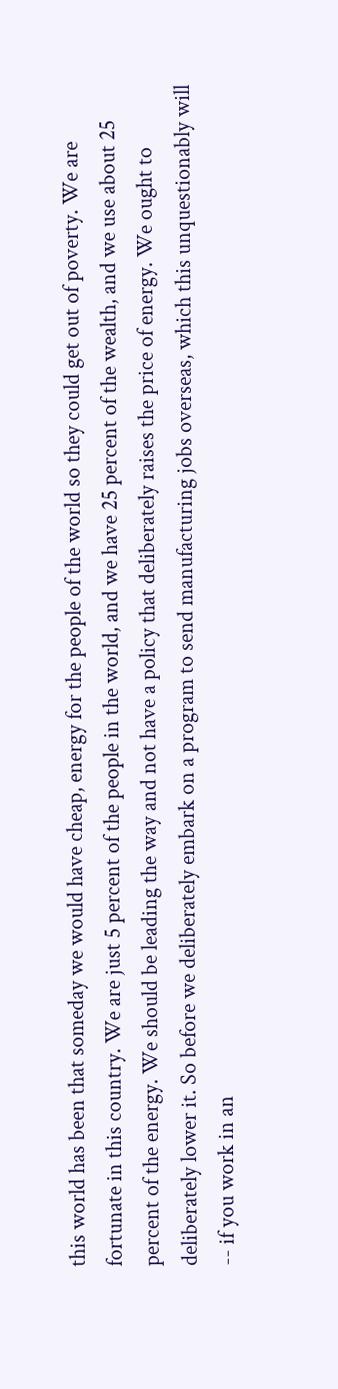this world has been that someday we would have cheap, energy for the people of the world so they could get out of poverty. We are fortunate in this country. We are just 5 percent of the people in the world, and we have 25 percent of the wealth, and we use about 25 percent of the energy. We should be leading the way and not have a policy that deliberately raises the price of energy. We ought to deliberately lower it. So before we deliberately embark on a program to send manufacturing jobs overseas, which this unquestionably will -- if you work in an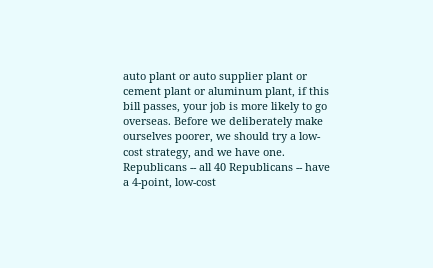auto plant or auto supplier plant or cement plant or aluminum plant, if this bill passes, your job is more likely to go overseas. Before we deliberately make ourselves poorer, we should try a low-cost strategy, and we have one. Republicans -- all 40 Republicans -- have a 4-point, low-cost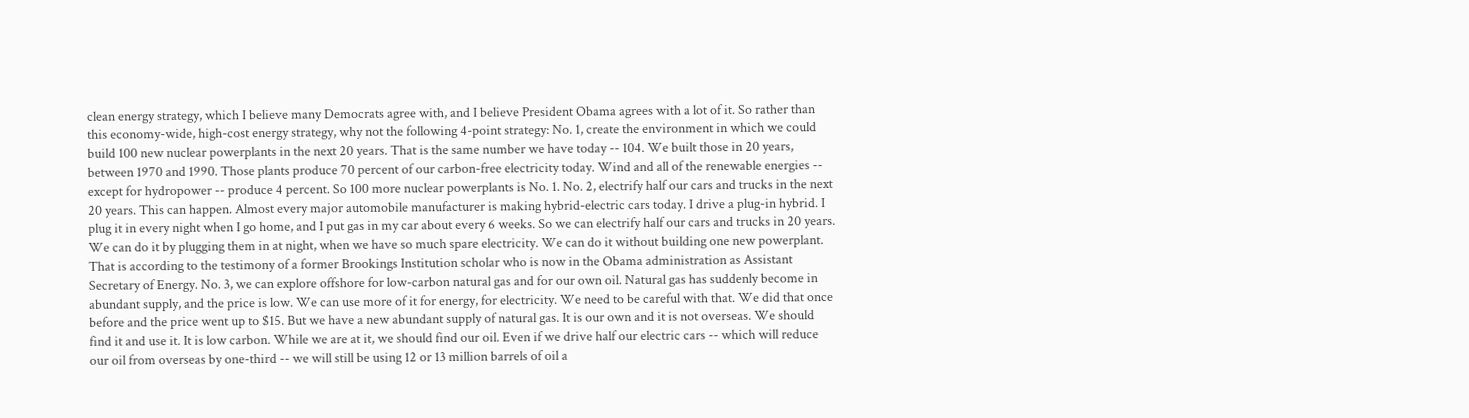clean energy strategy, which I believe many Democrats agree with, and I believe President Obama agrees with a lot of it. So rather than this economy-wide, high-cost energy strategy, why not the following 4-point strategy: No. 1, create the environment in which we could build 100 new nuclear powerplants in the next 20 years. That is the same number we have today -- 104. We built those in 20 years, between 1970 and 1990. Those plants produce 70 percent of our carbon-free electricity today. Wind and all of the renewable energies -- except for hydropower -- produce 4 percent. So 100 more nuclear powerplants is No. 1. No. 2, electrify half our cars and trucks in the next 20 years. This can happen. Almost every major automobile manufacturer is making hybrid-electric cars today. I drive a plug-in hybrid. I plug it in every night when I go home, and I put gas in my car about every 6 weeks. So we can electrify half our cars and trucks in 20 years. We can do it by plugging them in at night, when we have so much spare electricity. We can do it without building one new powerplant. That is according to the testimony of a former Brookings Institution scholar who is now in the Obama administration as Assistant Secretary of Energy. No. 3, we can explore offshore for low-carbon natural gas and for our own oil. Natural gas has suddenly become in abundant supply, and the price is low. We can use more of it for energy, for electricity. We need to be careful with that. We did that once before and the price went up to $15. But we have a new abundant supply of natural gas. It is our own and it is not overseas. We should find it and use it. It is low carbon. While we are at it, we should find our oil. Even if we drive half our electric cars -- which will reduce our oil from overseas by one-third -- we will still be using 12 or 13 million barrels of oil a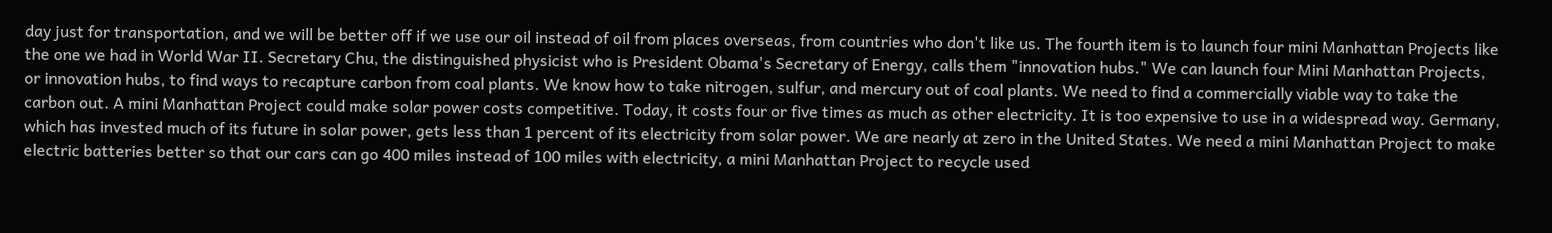day just for transportation, and we will be better off if we use our oil instead of oil from places overseas, from countries who don't like us. The fourth item is to launch four mini Manhattan Projects like the one we had in World War II. Secretary Chu, the distinguished physicist who is President Obama's Secretary of Energy, calls them "innovation hubs." We can launch four Mini Manhattan Projects, or innovation hubs, to find ways to recapture carbon from coal plants. We know how to take nitrogen, sulfur, and mercury out of coal plants. We need to find a commercially viable way to take the carbon out. A mini Manhattan Project could make solar power costs competitive. Today, it costs four or five times as much as other electricity. It is too expensive to use in a widespread way. Germany, which has invested much of its future in solar power, gets less than 1 percent of its electricity from solar power. We are nearly at zero in the United States. We need a mini Manhattan Project to make electric batteries better so that our cars can go 400 miles instead of 100 miles with electricity, a mini Manhattan Project to recycle used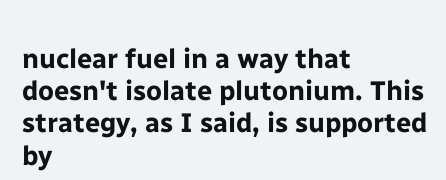nuclear fuel in a way that doesn't isolate plutonium. This strategy, as I said, is supported by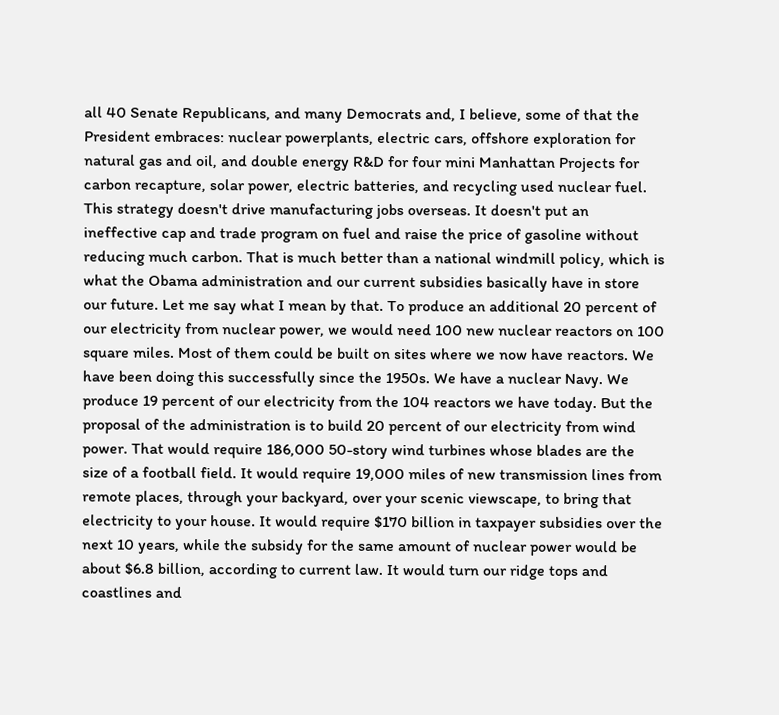all 40 Senate Republicans, and many Democrats and, I believe, some of that the President embraces: nuclear powerplants, electric cars, offshore exploration for natural gas and oil, and double energy R&D for four mini Manhattan Projects for carbon recapture, solar power, electric batteries, and recycling used nuclear fuel. This strategy doesn't drive manufacturing jobs overseas. It doesn't put an ineffective cap and trade program on fuel and raise the price of gasoline without reducing much carbon. That is much better than a national windmill policy, which is what the Obama administration and our current subsidies basically have in store our future. Let me say what I mean by that. To produce an additional 20 percent of our electricity from nuclear power, we would need 100 new nuclear reactors on 100 square miles. Most of them could be built on sites where we now have reactors. We have been doing this successfully since the 1950s. We have a nuclear Navy. We produce 19 percent of our electricity from the 104 reactors we have today. But the proposal of the administration is to build 20 percent of our electricity from wind power. That would require 186,000 50-story wind turbines whose blades are the size of a football field. It would require 19,000 miles of new transmission lines from remote places, through your backyard, over your scenic viewscape, to bring that electricity to your house. It would require $170 billion in taxpayer subsidies over the next 10 years, while the subsidy for the same amount of nuclear power would be about $6.8 billion, according to current law. It would turn our ridge tops and coastlines and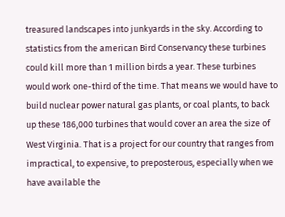treasured landscapes into junkyards in the sky. According to statistics from the american Bird Conservancy these turbines could kill more than 1 million birds a year. These turbines would work one-third of the time. That means we would have to build nuclear power natural gas plants, or coal plants, to back up these 186,000 turbines that would cover an area the size of West Virginia. That is a project for our country that ranges from impractical, to expensive, to preposterous, especially when we have available the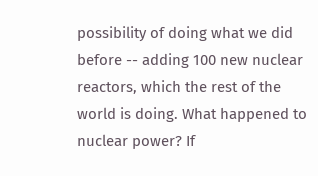possibility of doing what we did before -- adding 100 new nuclear reactors, which the rest of the world is doing. What happened to nuclear power? If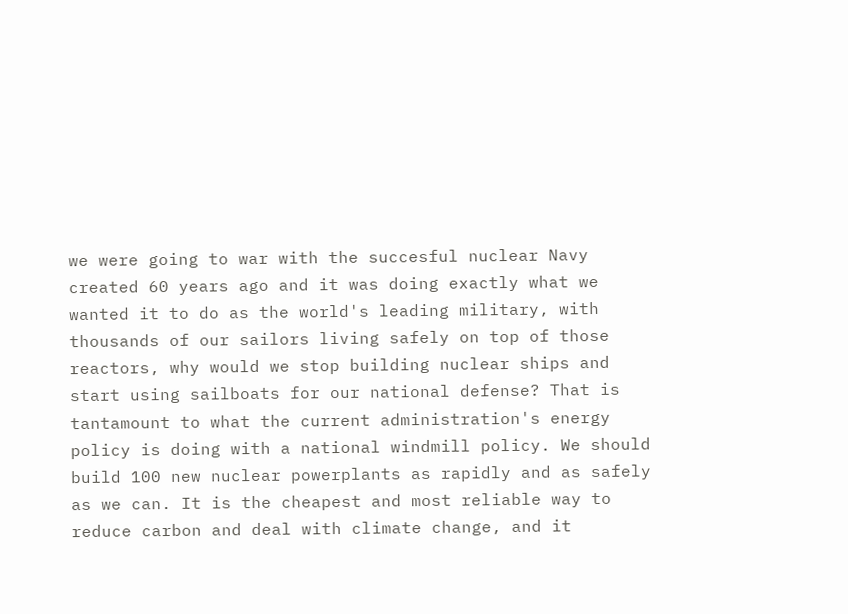we were going to war with the succesful nuclear Navy created 60 years ago and it was doing exactly what we wanted it to do as the world's leading military, with thousands of our sailors living safely on top of those reactors, why would we stop building nuclear ships and start using sailboats for our national defense? That is tantamount to what the current administration's energy policy is doing with a national windmill policy. We should build 100 new nuclear powerplants as rapidly and as safely as we can. It is the cheapest and most reliable way to reduce carbon and deal with climate change, and it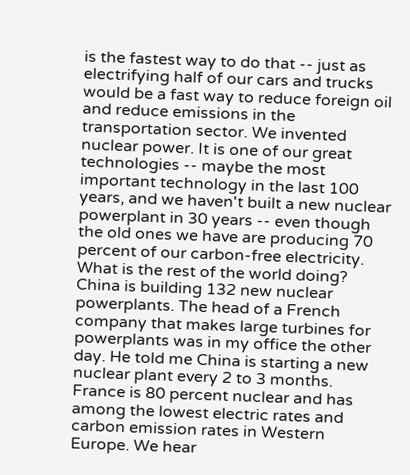is the fastest way to do that -- just as electrifying half of our cars and trucks would be a fast way to reduce foreign oil and reduce emissions in the transportation sector. We invented nuclear power. It is one of our great technologies -- maybe the most important technology in the last 100 years, and we haven't built a new nuclear powerplant in 30 years -- even though the old ones we have are producing 70 percent of our carbon-free electricity. What is the rest of the world doing? China is building 132 new nuclear powerplants. The head of a French company that makes large turbines for powerplants was in my office the other day. He told me China is starting a new nuclear plant every 2 to 3 months. France is 80 percent nuclear and has among the lowest electric rates and carbon emission rates in Western Europe. We hear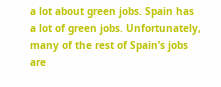a lot about green jobs. Spain has a lot of green jobs. Unfortunately, many of the rest of Spain’s jobs are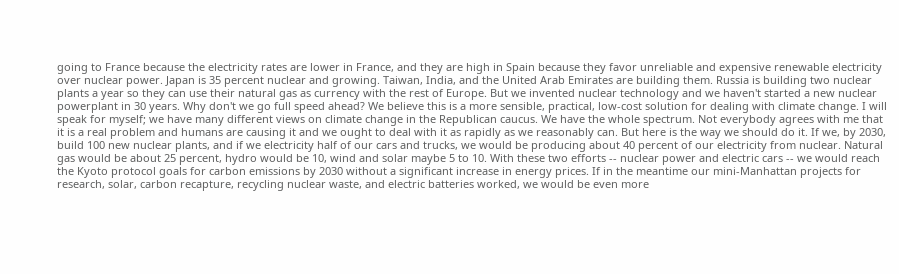going to France because the electricity rates are lower in France, and they are high in Spain because they favor unreliable and expensive renewable electricity over nuclear power. Japan is 35 percent nuclear and growing. Taiwan, India, and the United Arab Emirates are building them. Russia is building two nuclear plants a year so they can use their natural gas as currency with the rest of Europe. But we invented nuclear technology and we haven't started a new nuclear powerplant in 30 years. Why don't we go full speed ahead? We believe this is a more sensible, practical, low-cost solution for dealing with climate change. I will speak for myself; we have many different views on climate change in the Republican caucus. We have the whole spectrum. Not everybody agrees with me that it is a real problem and humans are causing it and we ought to deal with it as rapidly as we reasonably can. But here is the way we should do it. If we, by 2030, build 100 new nuclear plants, and if we electricity half of our cars and trucks, we would be producing about 40 percent of our electricity from nuclear. Natural gas would be about 25 percent, hydro would be 10, wind and solar maybe 5 to 10. With these two efforts -- nuclear power and electric cars -- we would reach the Kyoto protocol goals for carbon emissions by 2030 without a significant increase in energy prices. If in the meantime our mini-Manhattan projects for research, solar, carbon recapture, recycling nuclear waste, and electric batteries worked, we would be even more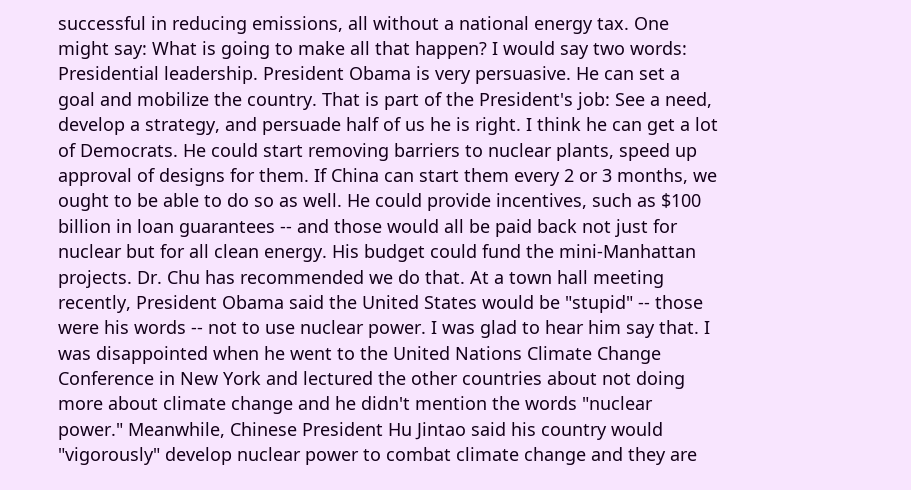successful in reducing emissions, all without a national energy tax. One might say: What is going to make all that happen? I would say two words: Presidential leadership. President Obama is very persuasive. He can set a goal and mobilize the country. That is part of the President's job: See a need, develop a strategy, and persuade half of us he is right. I think he can get a lot of Democrats. He could start removing barriers to nuclear plants, speed up approval of designs for them. If China can start them every 2 or 3 months, we ought to be able to do so as well. He could provide incentives, such as $100 billion in loan guarantees -- and those would all be paid back not just for nuclear but for all clean energy. His budget could fund the mini-Manhattan projects. Dr. Chu has recommended we do that. At a town hall meeting recently, President Obama said the United States would be "stupid" -- those were his words -- not to use nuclear power. I was glad to hear him say that. I was disappointed when he went to the United Nations Climate Change Conference in New York and lectured the other countries about not doing more about climate change and he didn't mention the words "nuclear power." Meanwhile, Chinese President Hu Jintao said his country would "vigorously" develop nuclear power to combat climate change and they are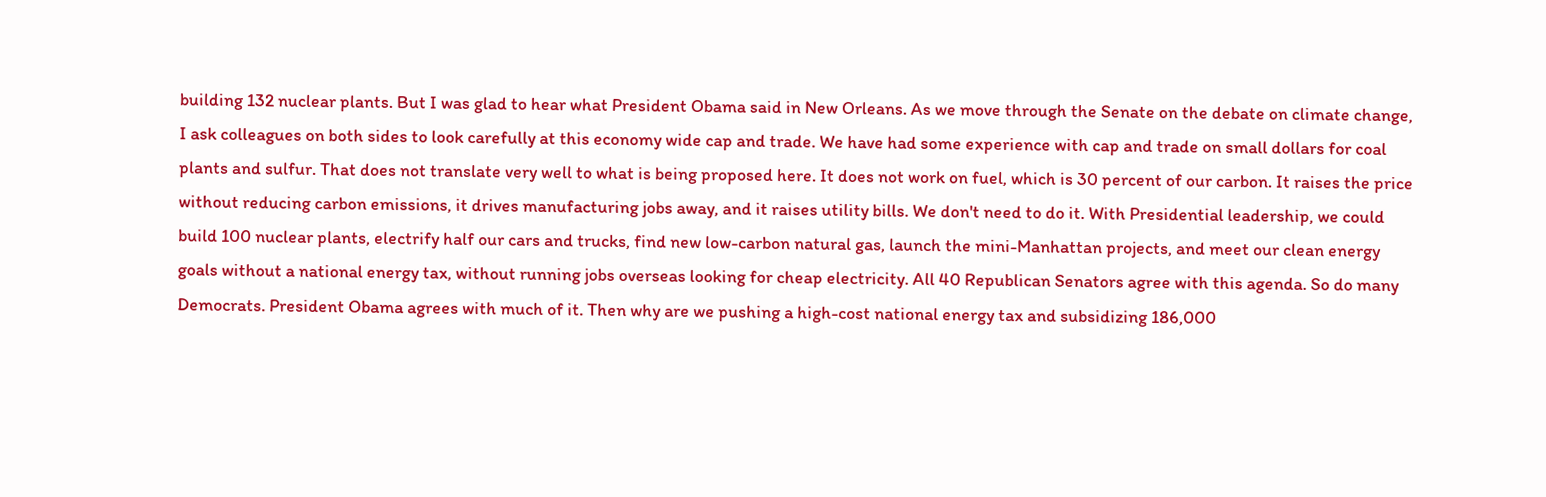building 132 nuclear plants. But I was glad to hear what President Obama said in New Orleans. As we move through the Senate on the debate on climate change, I ask colleagues on both sides to look carefully at this economy wide cap and trade. We have had some experience with cap and trade on small dollars for coal plants and sulfur. That does not translate very well to what is being proposed here. It does not work on fuel, which is 30 percent of our carbon. It raises the price without reducing carbon emissions, it drives manufacturing jobs away, and it raises utility bills. We don't need to do it. With Presidential leadership, we could build 100 nuclear plants, electrify half our cars and trucks, find new low-carbon natural gas, launch the mini-Manhattan projects, and meet our clean energy goals without a national energy tax, without running jobs overseas looking for cheap electricity. All 40 Republican Senators agree with this agenda. So do many Democrats. President Obama agrees with much of it. Then why are we pushing a high-cost national energy tax and subsidizing 186,000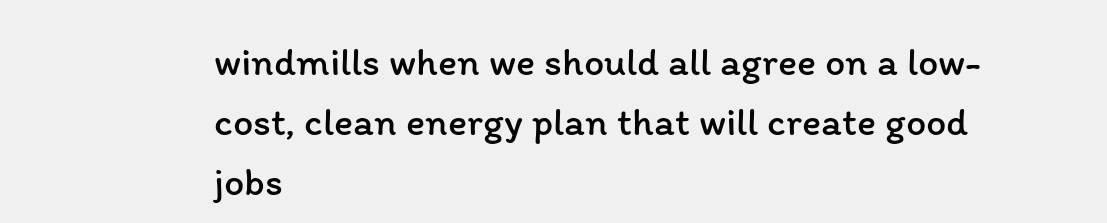windmills when we should all agree on a low-cost, clean energy plan that will create good jobs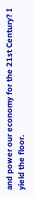and power our economy for the 21st Century? I yield the floor.